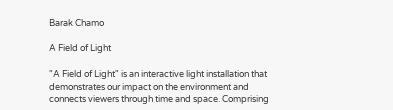Barak Chamo

A Field of Light

"A Field of Light" is an interactive light installation that demonstrates our impact on the environment and connects viewers through time and space. Comprising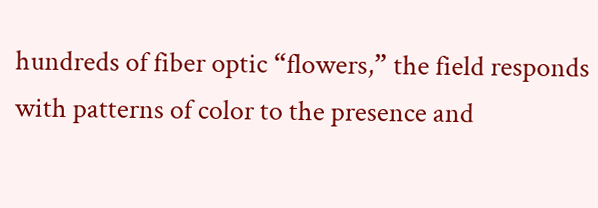hundreds of fiber optic “flowers,” the field responds with patterns of color to the presence and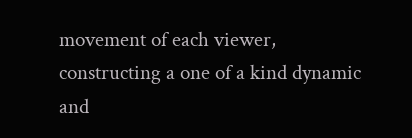movement of each viewer, constructing a one of a kind dynamic and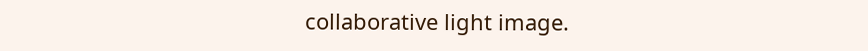collaborative light image.